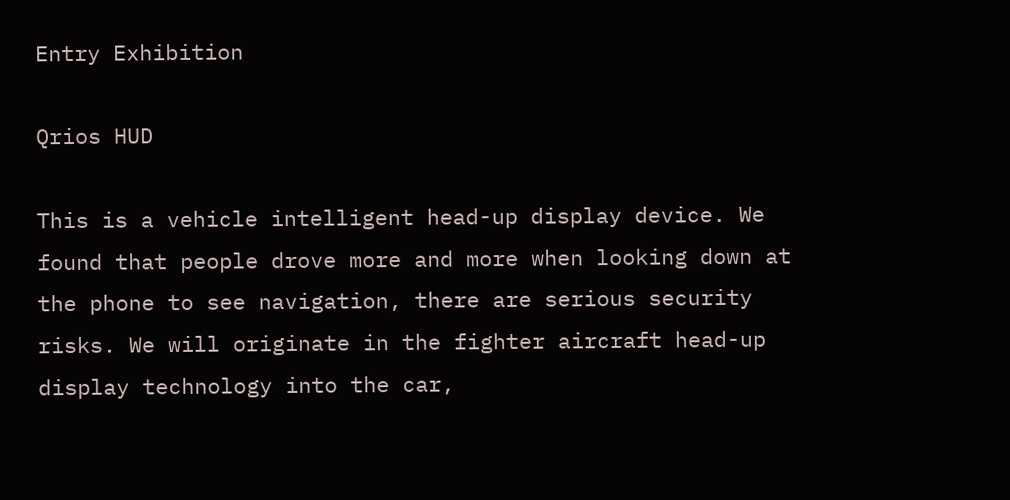Entry Exhibition

Qrios HUD

This is a vehicle intelligent head-up display device. We found that people drove more and more when looking down at the phone to see navigation, there are serious security risks. We will originate in the fighter aircraft head-up display technology into the car,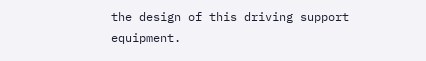the design of this driving support equipment.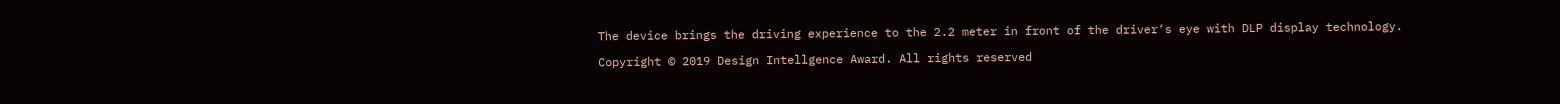The device brings the driving experience to the 2.2 meter in front of the driver‘s eye with DLP display technology.

Copyright © 2019 Design Intellgence Award. All rights reserved